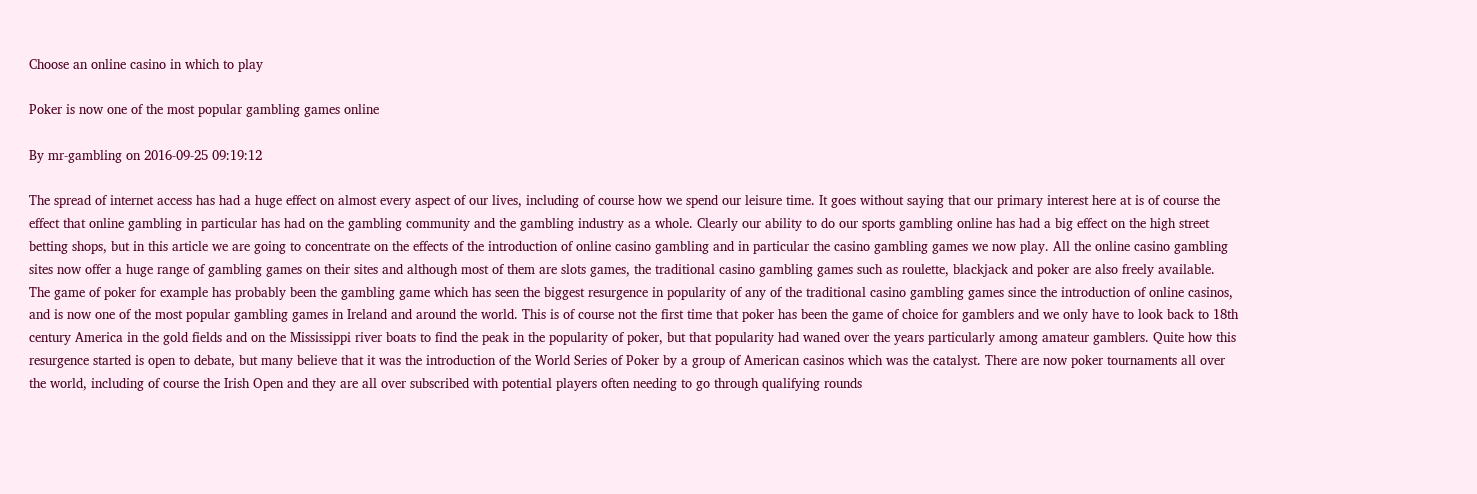Choose an online casino in which to play

Poker is now one of the most popular gambling games online

By mr-gambling on 2016-09-25 09:19:12

The spread of internet access has had a huge effect on almost every aspect of our lives, including of course how we spend our leisure time. It goes without saying that our primary interest here at is of course the effect that online gambling in particular has had on the gambling community and the gambling industry as a whole. Clearly our ability to do our sports gambling online has had a big effect on the high street betting shops, but in this article we are going to concentrate on the effects of the introduction of online casino gambling and in particular the casino gambling games we now play. All the online casino gambling sites now offer a huge range of gambling games on their sites and although most of them are slots games, the traditional casino gambling games such as roulette, blackjack and poker are also freely available. The game of poker for example has probably been the gambling game which has seen the biggest resurgence in popularity of any of the traditional casino gambling games since the introduction of online casinos, and is now one of the most popular gambling games in Ireland and around the world. This is of course not the first time that poker has been the game of choice for gamblers and we only have to look back to 18th century America in the gold fields and on the Mississippi river boats to find the peak in the popularity of poker, but that popularity had waned over the years particularly among amateur gamblers. Quite how this resurgence started is open to debate, but many believe that it was the introduction of the World Series of Poker by a group of American casinos which was the catalyst. There are now poker tournaments all over the world, including of course the Irish Open and they are all over subscribed with potential players often needing to go through qualifying rounds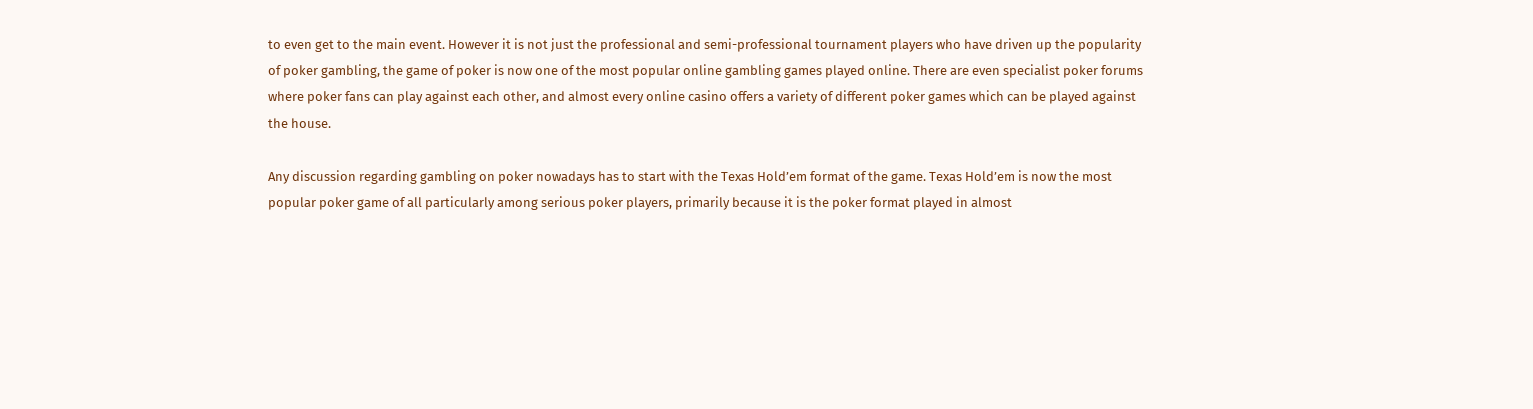to even get to the main event. However it is not just the professional and semi-professional tournament players who have driven up the popularity of poker gambling, the game of poker is now one of the most popular online gambling games played online. There are even specialist poker forums where poker fans can play against each other, and almost every online casino offers a variety of different poker games which can be played against the house.

Any discussion regarding gambling on poker nowadays has to start with the Texas Hold’em format of the game. Texas Hold’em is now the most popular poker game of all particularly among serious poker players, primarily because it is the poker format played in almost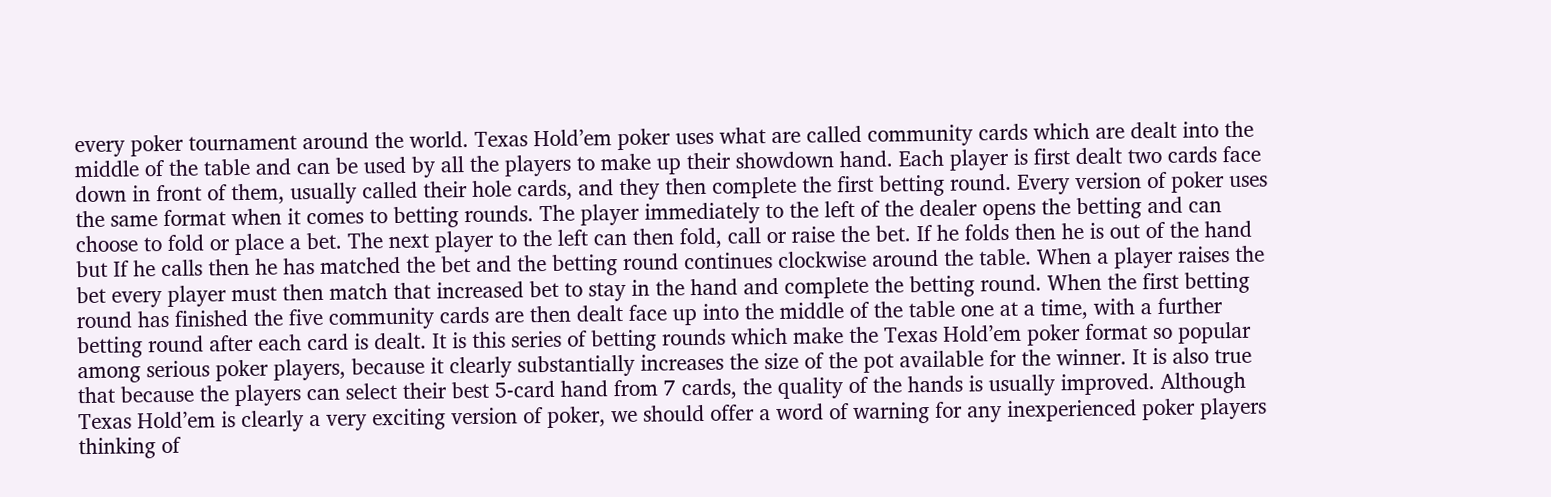every poker tournament around the world. Texas Hold’em poker uses what are called community cards which are dealt into the middle of the table and can be used by all the players to make up their showdown hand. Each player is first dealt two cards face down in front of them, usually called their hole cards, and they then complete the first betting round. Every version of poker uses the same format when it comes to betting rounds. The player immediately to the left of the dealer opens the betting and can choose to fold or place a bet. The next player to the left can then fold, call or raise the bet. If he folds then he is out of the hand but If he calls then he has matched the bet and the betting round continues clockwise around the table. When a player raises the bet every player must then match that increased bet to stay in the hand and complete the betting round. When the first betting round has finished the five community cards are then dealt face up into the middle of the table one at a time, with a further betting round after each card is dealt. It is this series of betting rounds which make the Texas Hold’em poker format so popular among serious poker players, because it clearly substantially increases the size of the pot available for the winner. It is also true that because the players can select their best 5-card hand from 7 cards, the quality of the hands is usually improved. Although Texas Hold’em is clearly a very exciting version of poker, we should offer a word of warning for any inexperienced poker players thinking of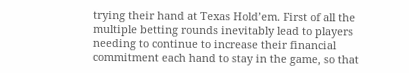trying their hand at Texas Hold’em. First of all the multiple betting rounds inevitably lead to players needing to continue to increase their financial commitment each hand to stay in the game, so that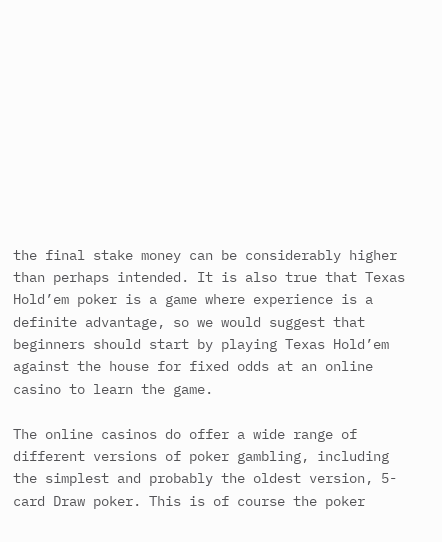the final stake money can be considerably higher than perhaps intended. It is also true that Texas Hold’em poker is a game where experience is a definite advantage, so we would suggest that beginners should start by playing Texas Hold’em against the house for fixed odds at an online casino to learn the game.

The online casinos do offer a wide range of different versions of poker gambling, including the simplest and probably the oldest version, 5-card Draw poker. This is of course the poker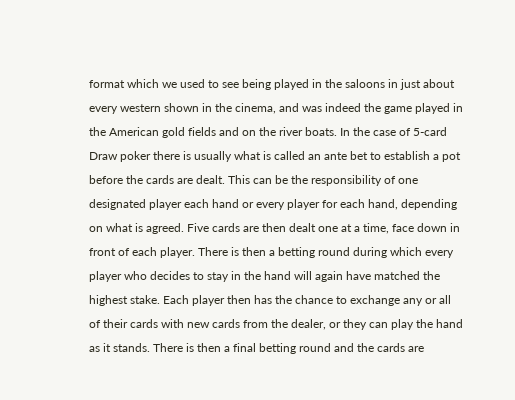format which we used to see being played in the saloons in just about every western shown in the cinema, and was indeed the game played in the American gold fields and on the river boats. In the case of 5-card Draw poker there is usually what is called an ante bet to establish a pot before the cards are dealt. This can be the responsibility of one designated player each hand or every player for each hand, depending on what is agreed. Five cards are then dealt one at a time, face down in front of each player. There is then a betting round during which every player who decides to stay in the hand will again have matched the highest stake. Each player then has the chance to exchange any or all of their cards with new cards from the dealer, or they can play the hand as it stands. There is then a final betting round and the cards are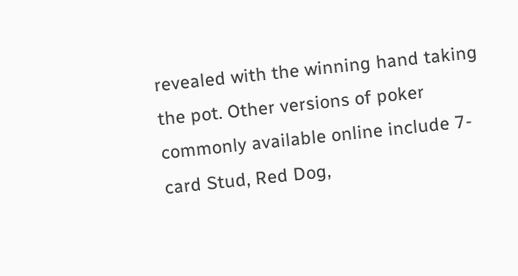revealed with the winning hand taking the pot. Other versions of poker commonly available online include 7-card Stud, Red Dog,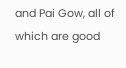and Pai Gow, all of which are good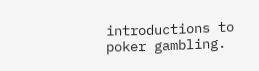introductions to poker gambling.